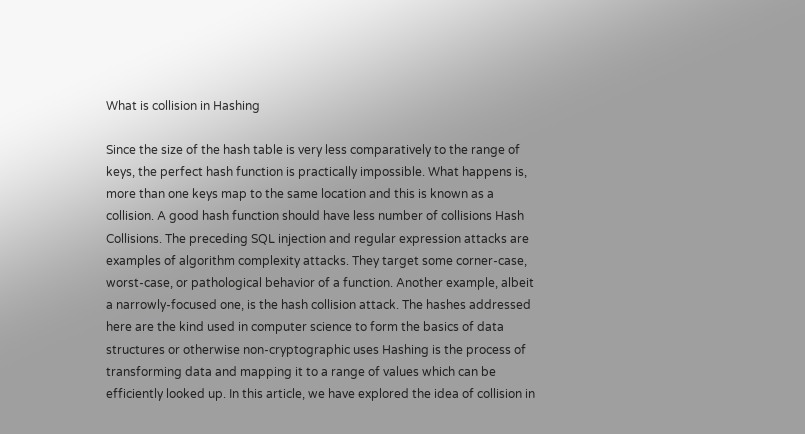What is collision in Hashing

Since the size of the hash table is very less comparatively to the range of keys, the perfect hash function is practically impossible. What happens is, more than one keys map to the same location and this is known as a collision. A good hash function should have less number of collisions Hash Collisions. The preceding SQL injection and regular expression attacks are examples of algorithm complexity attacks. They target some corner-case, worst-case, or pathological behavior of a function. Another example, albeit a narrowly-focused one, is the hash collision attack. The hashes addressed here are the kind used in computer science to form the basics of data structures or otherwise non-cryptographic uses Hashing is the process of transforming data and mapping it to a range of values which can be efficiently looked up. In this article, we have explored the idea of collision in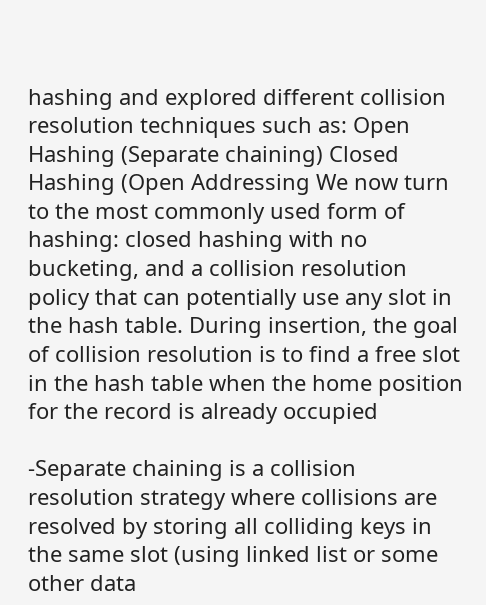hashing and explored different collision resolution techniques such as: Open Hashing (Separate chaining) Closed Hashing (Open Addressing We now turn to the most commonly used form of hashing: closed hashing with no bucketing, and a collision resolution policy that can potentially use any slot in the hash table. During insertion, the goal of collision resolution is to find a free slot in the hash table when the home position for the record is already occupied

-Separate chaining is a collision resolution strategy where collisions are resolved by storing all colliding keys in the same slot (using linked list or some other data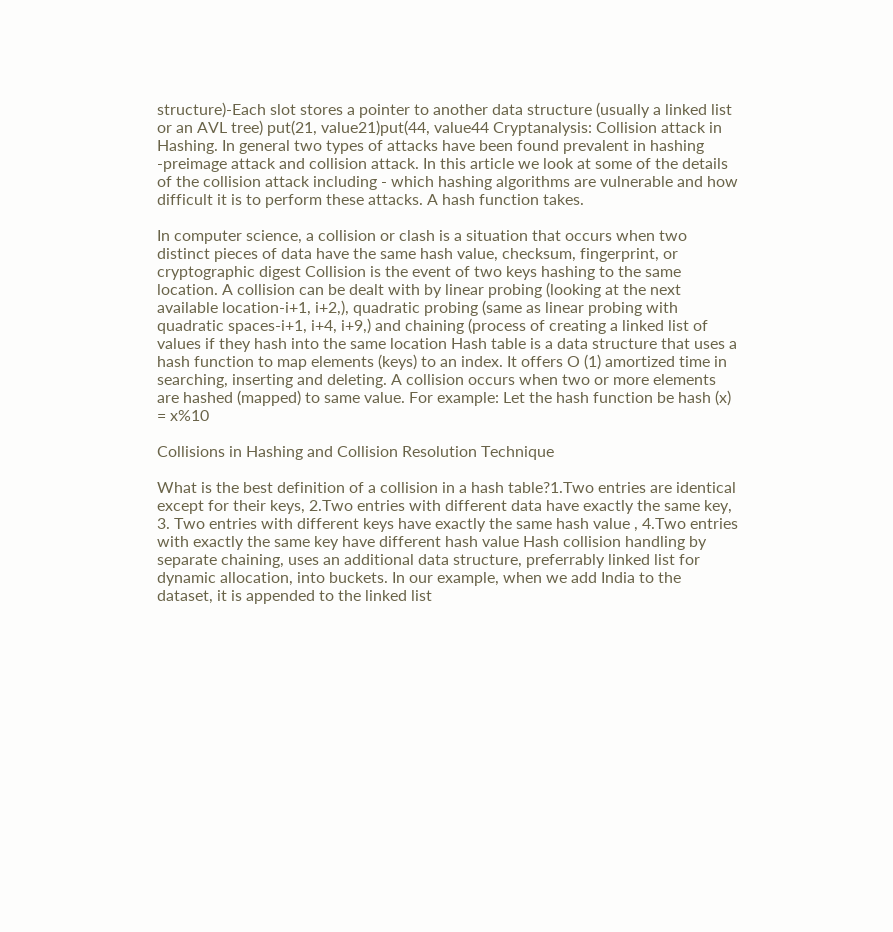structure)-Each slot stores a pointer to another data structure (usually a linked list or an AVL tree) put(21, value21)put(44, value44 Cryptanalysis: Collision attack in Hashing. In general two types of attacks have been found prevalent in hashing -preimage attack and collision attack. In this article we look at some of the details of the collision attack including - which hashing algorithms are vulnerable and how difficult it is to perform these attacks. A hash function takes.

In computer science, a collision or clash is a situation that occurs when two distinct pieces of data have the same hash value, checksum, fingerprint, or cryptographic digest Collision is the event of two keys hashing to the same location. A collision can be dealt with by linear probing (looking at the next available location-i+1, i+2,), quadratic probing (same as linear probing with quadratic spaces-i+1, i+4, i+9,) and chaining (process of creating a linked list of values if they hash into the same location Hash table is a data structure that uses a hash function to map elements (keys) to an index. It offers O (1) amortized time in searching, inserting and deleting. A collision occurs when two or more elements are hashed (mapped) to same value. For example: Let the hash function be hash (x) = x%10

Collisions in Hashing and Collision Resolution Technique

What is the best definition of a collision in a hash table?1.Two entries are identical except for their keys, 2.Two entries with different data have exactly the same key, 3. Two entries with different keys have exactly the same hash value , 4.Two entries with exactly the same key have different hash value Hash collision handling by separate chaining, uses an additional data structure, preferrably linked list for dynamic allocation, into buckets. In our example, when we add India to the dataset, it is appended to the linked list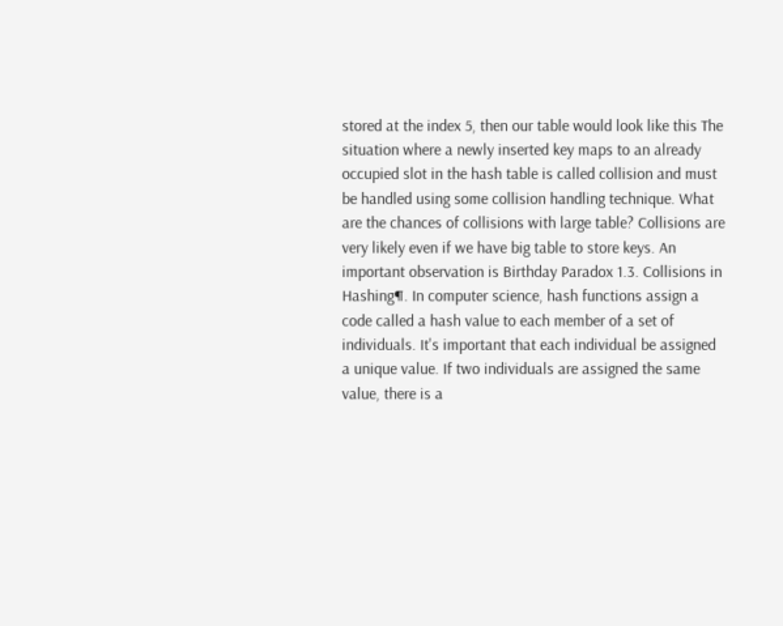stored at the index 5, then our table would look like this The situation where a newly inserted key maps to an already occupied slot in the hash table is called collision and must be handled using some collision handling technique. What are the chances of collisions with large table? Collisions are very likely even if we have big table to store keys. An important observation is Birthday Paradox 1.3. Collisions in Hashing¶. In computer science, hash functions assign a code called a hash value to each member of a set of individuals. It's important that each individual be assigned a unique value. If two individuals are assigned the same value, there is a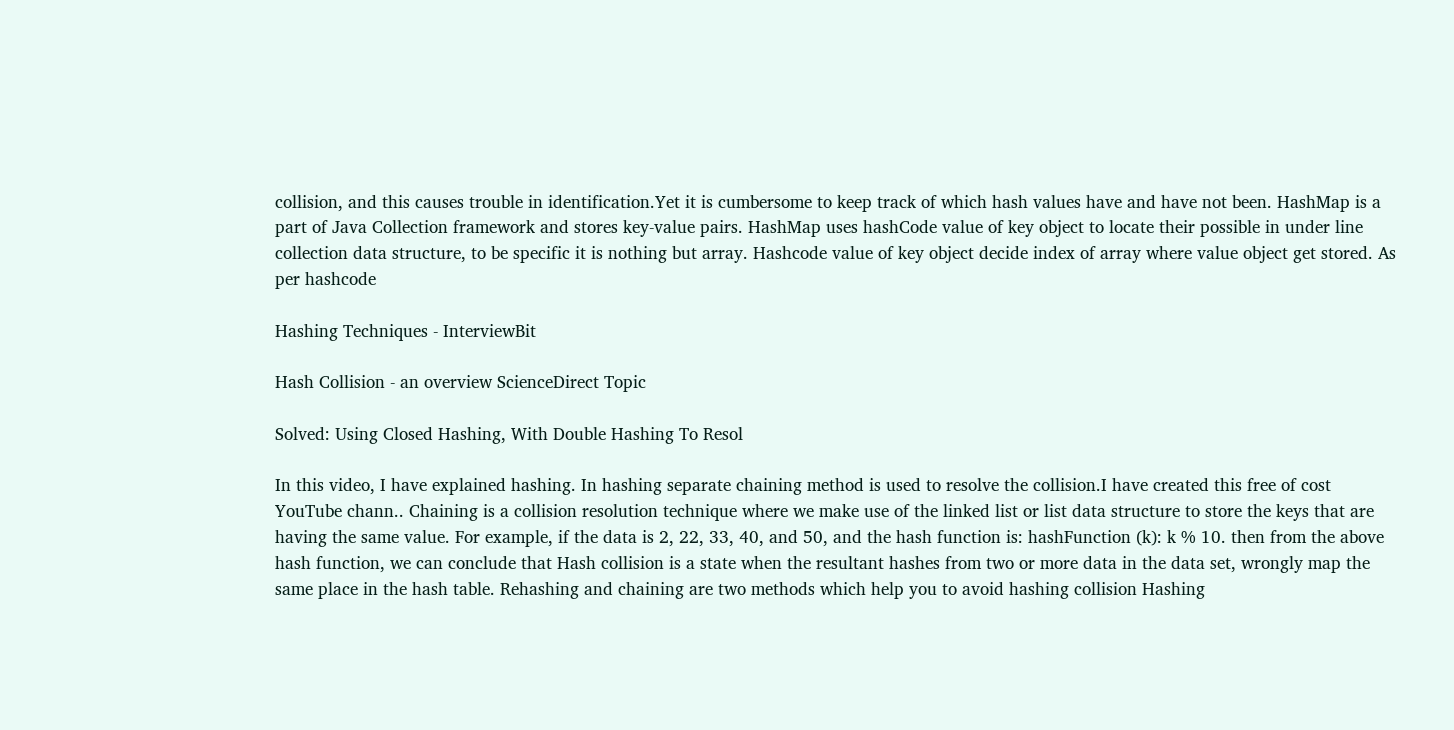collision, and this causes trouble in identification.Yet it is cumbersome to keep track of which hash values have and have not been. HashMap is a part of Java Collection framework and stores key-value pairs. HashMap uses hashCode value of key object to locate their possible in under line collection data structure, to be specific it is nothing but array. Hashcode value of key object decide index of array where value object get stored. As per hashcode

Hashing Techniques - InterviewBit

Hash Collision - an overview ScienceDirect Topic

Solved: Using Closed Hashing, With Double Hashing To Resol

In this video, I have explained hashing. In hashing separate chaining method is used to resolve the collision.I have created this free of cost YouTube chann.. Chaining is a collision resolution technique where we make use of the linked list or list data structure to store the keys that are having the same value. For example, if the data is 2, 22, 33, 40, and 50, and the hash function is: hashFunction (k): k % 10. then from the above hash function, we can conclude that Hash collision is a state when the resultant hashes from two or more data in the data set, wrongly map the same place in the hash table. Rehashing and chaining are two methods which help you to avoid hashing collision Hashing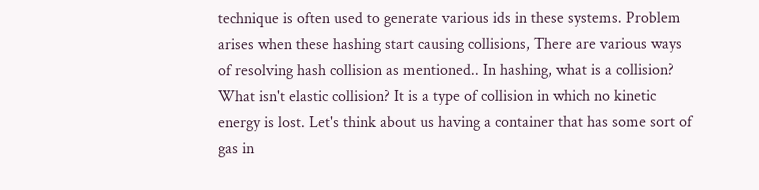technique is often used to generate various ids in these systems. Problem arises when these hashing start causing collisions, There are various ways of resolving hash collision as mentioned.. In hashing, what is a collision? What isn't elastic collision? It is a type of collision in which no kinetic energy is lost. Let's think about us having a container that has some sort of gas in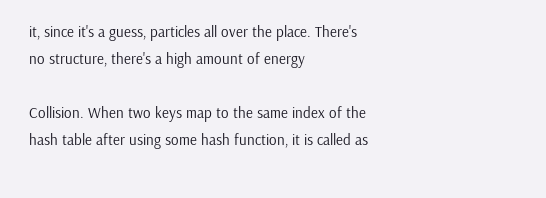it, since it's a guess, particles all over the place. There's no structure, there's a high amount of energy

Collision. When two keys map to the same index of the hash table after using some hash function, it is called as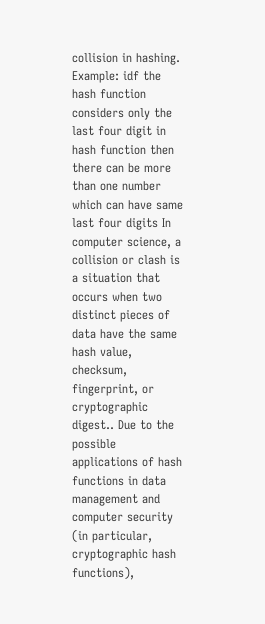collision in hashing. Example: idf the hash function considers only the last four digit in hash function then there can be more than one number which can have same last four digits In computer science, a collision or clash is a situation that occurs when two distinct pieces of data have the same hash value, checksum, fingerprint, or cryptographic digest.. Due to the possible applications of hash functions in data management and computer security (in particular, cryptographic hash functions),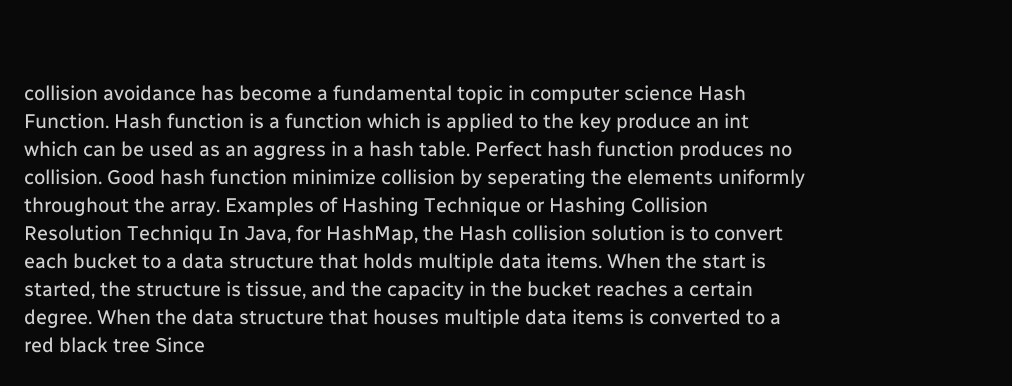collision avoidance has become a fundamental topic in computer science Hash Function. Hash function is a function which is applied to the key produce an int which can be used as an aggress in a hash table. Perfect hash function produces no collision. Good hash function minimize collision by seperating the elements uniformly throughout the array. Examples of Hashing Technique or Hashing Collision Resolution Techniqu In Java, for HashMap, the Hash collision solution is to convert each bucket to a data structure that holds multiple data items. When the start is started, the structure is tissue, and the capacity in the bucket reaches a certain degree. When the data structure that houses multiple data items is converted to a red black tree Since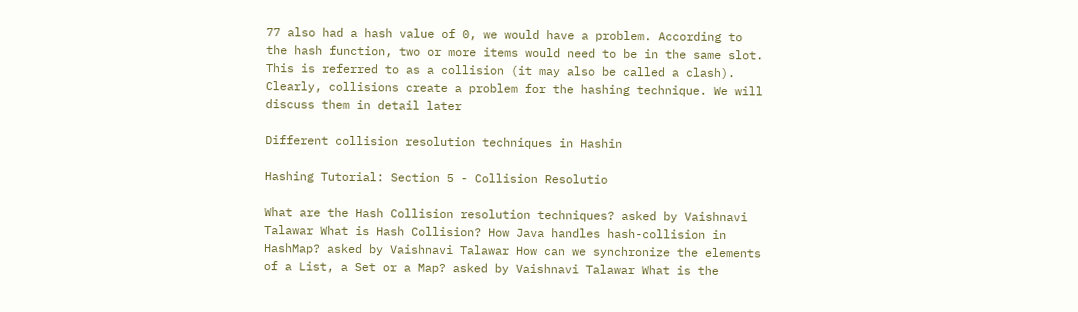77 also had a hash value of 0, we would have a problem. According to the hash function, two or more items would need to be in the same slot. This is referred to as a collision (it may also be called a clash). Clearly, collisions create a problem for the hashing technique. We will discuss them in detail later

Different collision resolution techniques in Hashin

Hashing Tutorial: Section 5 - Collision Resolutio

What are the Hash Collision resolution techniques? asked by Vaishnavi Talawar What is Hash Collision? How Java handles hash-collision in HashMap? asked by Vaishnavi Talawar How can we synchronize the elements of a List, a Set or a Map? asked by Vaishnavi Talawar What is the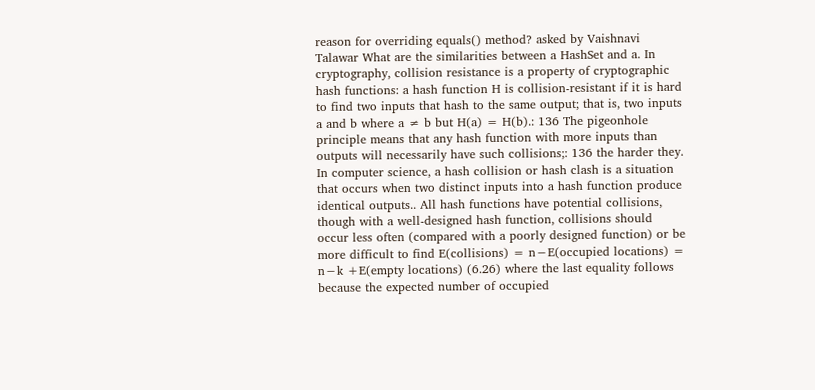reason for overriding equals() method? asked by Vaishnavi Talawar What are the similarities between a HashSet and a. In cryptography, collision resistance is a property of cryptographic hash functions: a hash function H is collision-resistant if it is hard to find two inputs that hash to the same output; that is, two inputs a and b where a ≠ b but H(a) = H(b).: 136 The pigeonhole principle means that any hash function with more inputs than outputs will necessarily have such collisions;: 136 the harder they. In computer science, a hash collision or hash clash is a situation that occurs when two distinct inputs into a hash function produce identical outputs.. All hash functions have potential collisions, though with a well-designed hash function, collisions should occur less often (compared with a poorly designed function) or be more difficult to find E(collisions) = n−E(occupied locations) = n−k +E(empty locations) (6.26) where the last equality follows because the expected number of occupied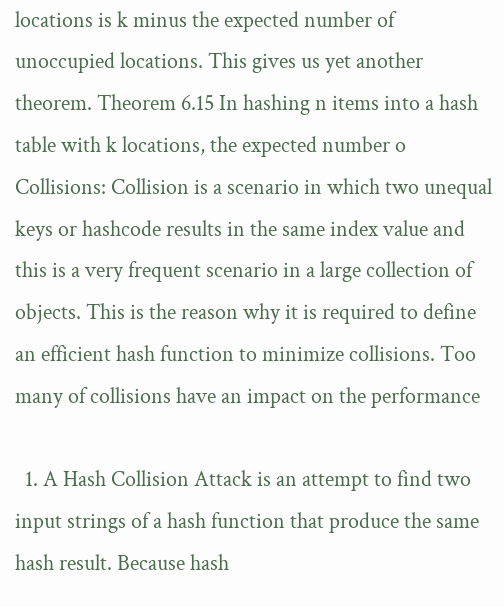locations is k minus the expected number of unoccupied locations. This gives us yet another theorem. Theorem 6.15 In hashing n items into a hash table with k locations, the expected number o Collisions: Collision is a scenario in which two unequal keys or hashcode results in the same index value and this is a very frequent scenario in a large collection of objects. This is the reason why it is required to define an efficient hash function to minimize collisions. Too many of collisions have an impact on the performance

  1. A Hash Collision Attack is an attempt to find two input strings of a hash function that produce the same hash result. Because hash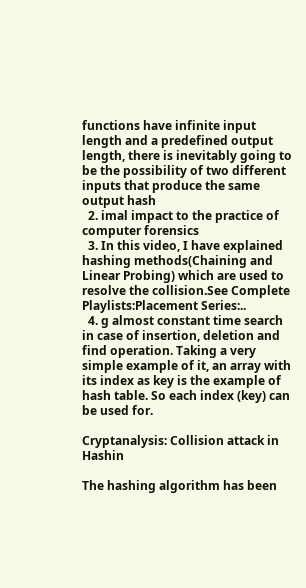functions have infinite input length and a predefined output length, there is inevitably going to be the possibility of two different inputs that produce the same output hash
  2. imal impact to the practice of computer forensics
  3. In this video, I have explained hashing methods(Chaining and Linear Probing) which are used to resolve the collision.See Complete Playlists:Placement Series:..
  4. g almost constant time search in case of insertion, deletion and find operation. Taking a very simple example of it, an array with its index as key is the example of hash table. So each index (key) can be used for.

Cryptanalysis: Collision attack in Hashin

The hashing algorithm has been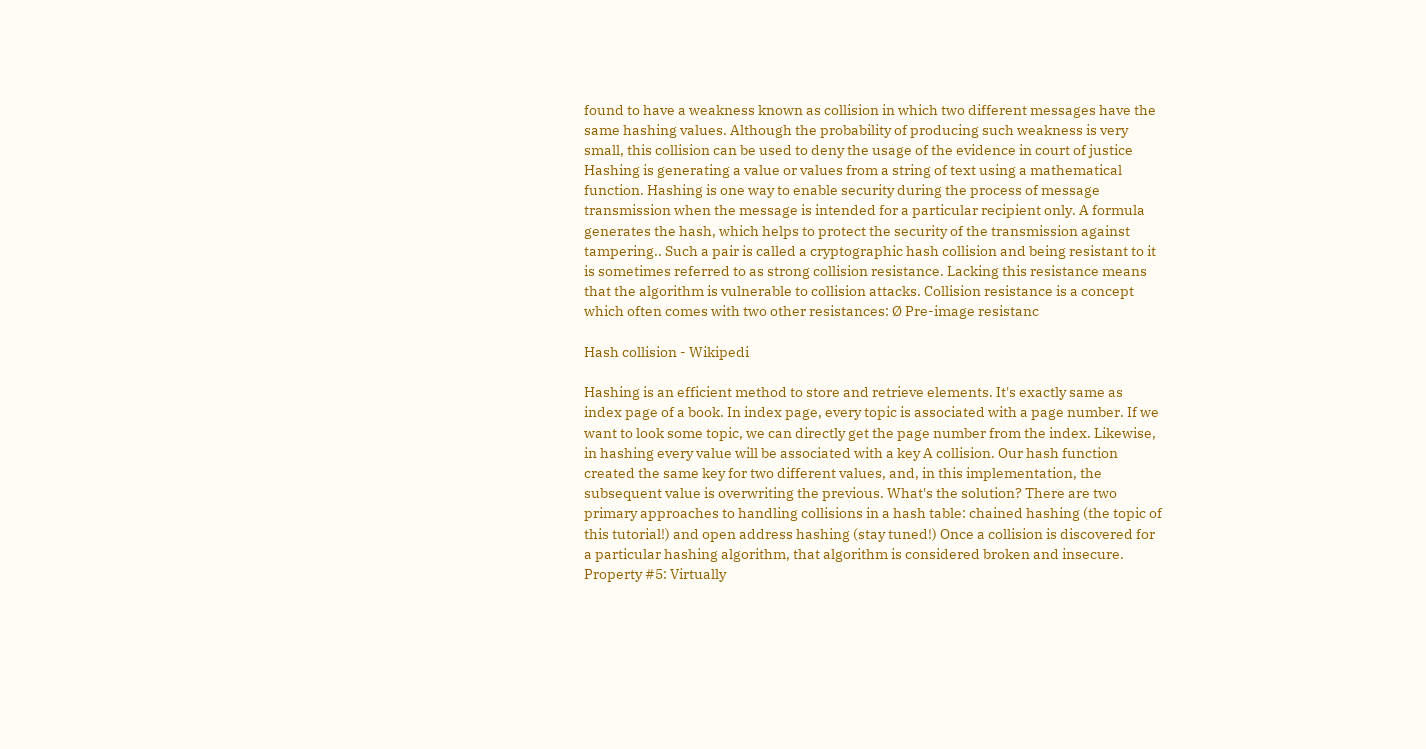found to have a weakness known as collision in which two different messages have the same hashing values. Although the probability of producing such weakness is very small, this collision can be used to deny the usage of the evidence in court of justice Hashing is generating a value or values from a string of text using a mathematical function. Hashing is one way to enable security during the process of message transmission when the message is intended for a particular recipient only. A formula generates the hash, which helps to protect the security of the transmission against tampering.. Such a pair is called a cryptographic hash collision and being resistant to it is sometimes referred to as strong collision resistance. Lacking this resistance means that the algorithm is vulnerable to collision attacks. Collision resistance is a concept which often comes with two other resistances: Ø Pre-image resistanc

Hash collision - Wikipedi

Hashing is an efficient method to store and retrieve elements. It's exactly same as index page of a book. In index page, every topic is associated with a page number. If we want to look some topic, we can directly get the page number from the index. Likewise, in hashing every value will be associated with a key A collision. Our hash function created the same key for two different values, and, in this implementation, the subsequent value is overwriting the previous. What's the solution? There are two primary approaches to handling collisions in a hash table: chained hashing (the topic of this tutorial!) and open address hashing (stay tuned!) Once a collision is discovered for a particular hashing algorithm, that algorithm is considered broken and insecure. Property #5: Virtually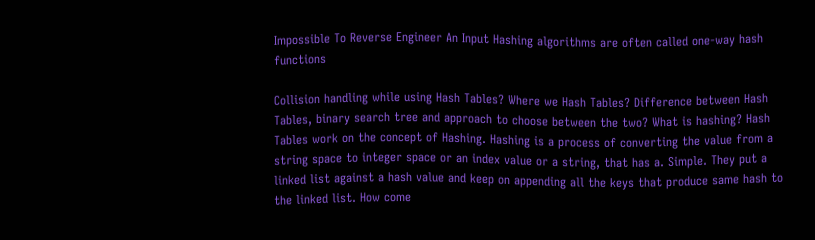Impossible To Reverse Engineer An Input Hashing algorithms are often called one-way hash functions

Collision handling while using Hash Tables? Where we Hash Tables? Difference between Hash Tables, binary search tree and approach to choose between the two? What is hashing? Hash Tables work on the concept of Hashing. Hashing is a process of converting the value from a string space to integer space or an index value or a string, that has a. Simple. They put a linked list against a hash value and keep on appending all the keys that produce same hash to the linked list. How come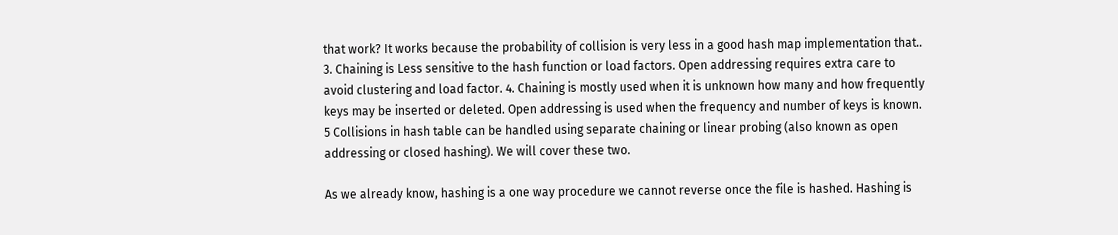that work? It works because the probability of collision is very less in a good hash map implementation that.. 3. Chaining is Less sensitive to the hash function or load factors. Open addressing requires extra care to avoid clustering and load factor. 4. Chaining is mostly used when it is unknown how many and how frequently keys may be inserted or deleted. Open addressing is used when the frequency and number of keys is known. 5 Collisions in hash table can be handled using separate chaining or linear probing (also known as open addressing or closed hashing). We will cover these two.

As we already know, hashing is a one way procedure we cannot reverse once the file is hashed. Hashing is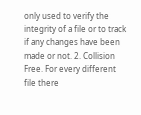only used to verify the integrity of a file or to track if any changes have been made or not. 2. Collision Free. For every different file there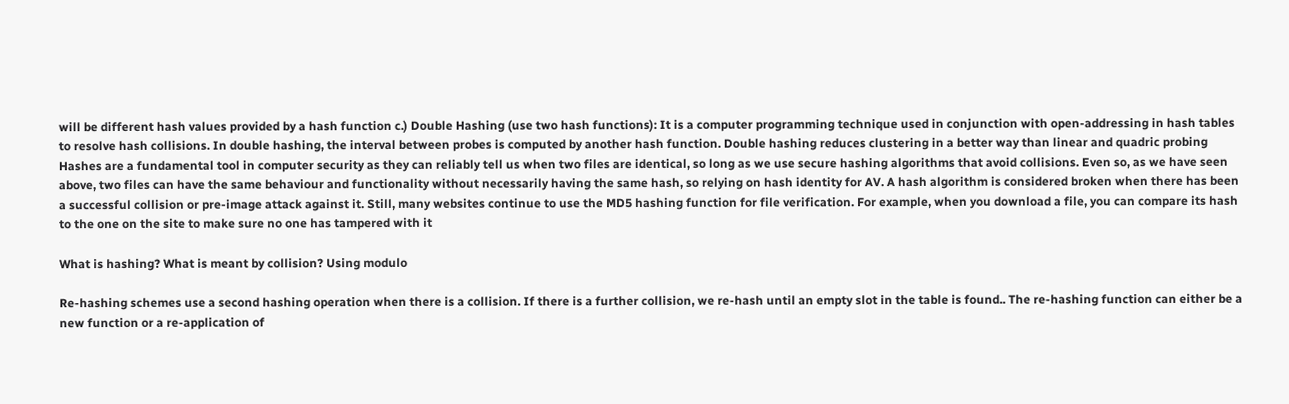will be different hash values provided by a hash function c.) Double Hashing (use two hash functions): It is a computer programming technique used in conjunction with open-addressing in hash tables to resolve hash collisions. In double hashing, the interval between probes is computed by another hash function. Double hashing reduces clustering in a better way than linear and quadric probing Hashes are a fundamental tool in computer security as they can reliably tell us when two files are identical, so long as we use secure hashing algorithms that avoid collisions. Even so, as we have seen above, two files can have the same behaviour and functionality without necessarily having the same hash, so relying on hash identity for AV. A hash algorithm is considered broken when there has been a successful collision or pre-image attack against it. Still, many websites continue to use the MD5 hashing function for file verification. For example, when you download a file, you can compare its hash to the one on the site to make sure no one has tampered with it

What is hashing? What is meant by collision? Using modulo

Re-hashing schemes use a second hashing operation when there is a collision. If there is a further collision, we re-hash until an empty slot in the table is found.. The re-hashing function can either be a new function or a re-application of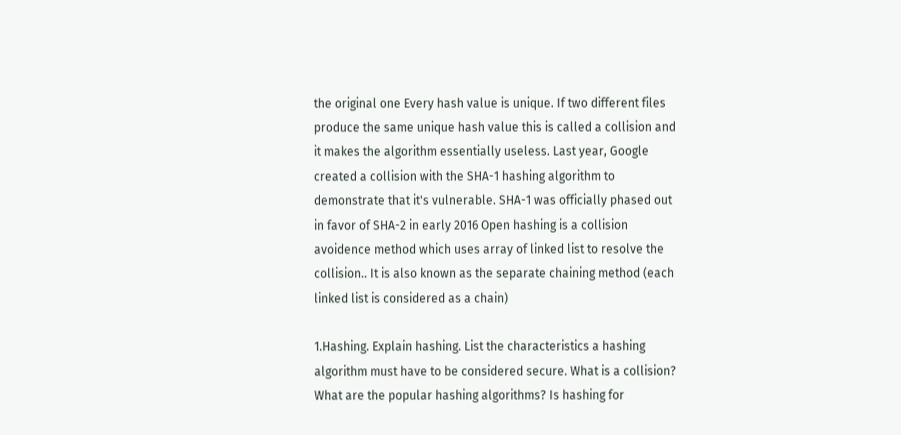the original one Every hash value is unique. If two different files produce the same unique hash value this is called a collision and it makes the algorithm essentially useless. Last year, Google created a collision with the SHA-1 hashing algorithm to demonstrate that it's vulnerable. SHA-1 was officially phased out in favor of SHA-2 in early 2016 Open hashing is a collision avoidence method which uses array of linked list to resolve the collision.. It is also known as the separate chaining method (each linked list is considered as a chain)

1.Hashing. Explain hashing. List the characteristics a hashing algorithm must have to be considered secure. What is a collision? What are the popular hashing algorithms? Is hashing for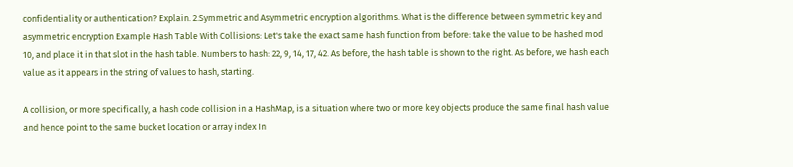confidentiality or authentication? Explain. 2.Symmetric and Asymmetric encryption algorithms. What is the difference between symmetric key and asymmetric encryption Example Hash Table With Collisions: Let's take the exact same hash function from before: take the value to be hashed mod 10, and place it in that slot in the hash table. Numbers to hash: 22, 9, 14, 17, 42. As before, the hash table is shown to the right. As before, we hash each value as it appears in the string of values to hash, starting.

A collision, or more specifically, a hash code collision in a HashMap, is a situation where two or more key objects produce the same final hash value and hence point to the same bucket location or array index In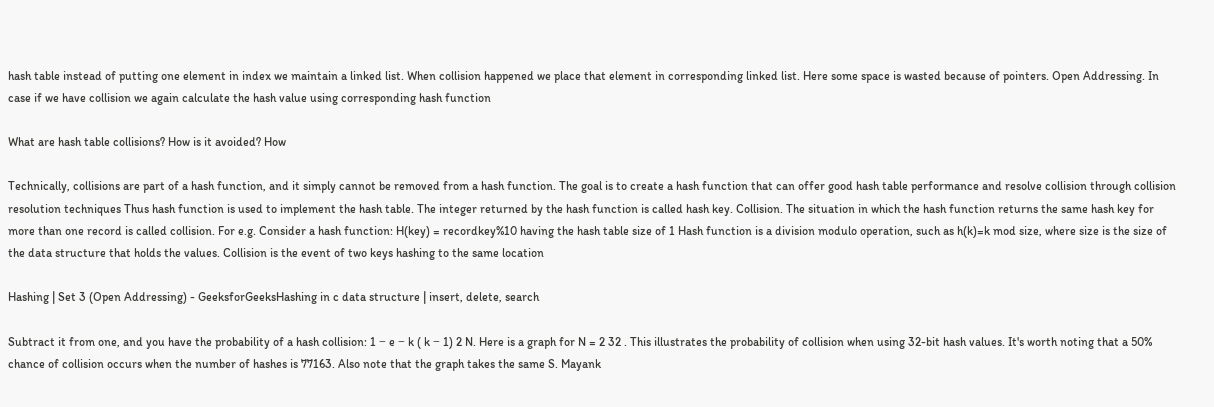hash table instead of putting one element in index we maintain a linked list. When collision happened we place that element in corresponding linked list. Here some space is wasted because of pointers. Open Addressing. In case if we have collision we again calculate the hash value using corresponding hash function

What are hash table collisions? How is it avoided? How

Technically, collisions are part of a hash function, and it simply cannot be removed from a hash function. The goal is to create a hash function that can offer good hash table performance and resolve collision through collision resolution techniques Thus hash function is used to implement the hash table. The integer returned by the hash function is called hash key. Collision. The situation in which the hash function returns the same hash key for more than one record is called collision. For e.g. Consider a hash function: H(key) = recordkey%10 having the hash table size of 1 Hash function is a division modulo operation, such as h(k)=k mod size, where size is the size of the data structure that holds the values. Collision is the event of two keys hashing to the same location

Hashing | Set 3 (Open Addressing) - GeeksforGeeksHashing in c data structure | insert, delete, search

Subtract it from one, and you have the probability of a hash collision: 1 − e − k ( k − 1) 2 N. Here is a graph for N = 2 32 . This illustrates the probability of collision when using 32-bit hash values. It's worth noting that a 50% chance of collision occurs when the number of hashes is 77163. Also note that the graph takes the same S. Mayank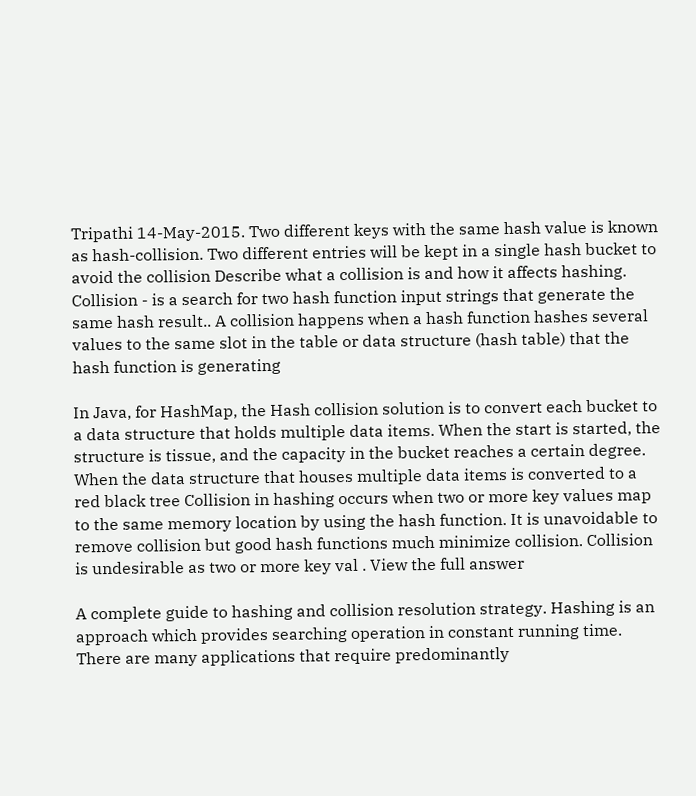Tripathi 14-May-2015. Two different keys with the same hash value is known as hash-collision. Two different entries will be kept in a single hash bucket to avoid the collision Describe what a collision is and how it affects hashing. Collision - is a search for two hash function input strings that generate the same hash result.. A collision happens when a hash function hashes several values to the same slot in the table or data structure (hash table) that the hash function is generating

In Java, for HashMap, the Hash collision solution is to convert each bucket to a data structure that holds multiple data items. When the start is started, the structure is tissue, and the capacity in the bucket reaches a certain degree. When the data structure that houses multiple data items is converted to a red black tree Collision in hashing occurs when two or more key values map to the same memory location by using the hash function. It is unavoidable to remove collision but good hash functions much minimize collision. Collision is undesirable as two or more key val . View the full answer

A complete guide to hashing and collision resolution strategy. Hashing is an approach which provides searching operation in constant running time. There are many applications that require predominantly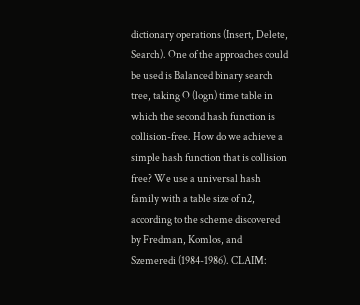dictionary operations (Insert, Delete, Search). One of the approaches could be used is Balanced binary search tree, taking O (logn) time table in which the second hash function is collision-free. How do we achieve a simple hash function that is collision free? We use a universal hash family with a table size of n2, according to the scheme discovered by Fredman, Komlos, and Szemeredi (1984-1986). CLAIM: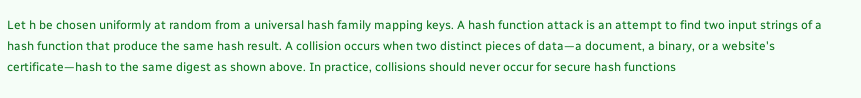Let h be chosen uniformly at random from a universal hash family mapping keys. A hash function attack is an attempt to find two input strings of a hash function that produce the same hash result. A collision occurs when two distinct pieces of data—a document, a binary, or a website's certificate—hash to the same digest as shown above. In practice, collisions should never occur for secure hash functions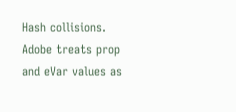Hash collisions. Adobe treats prop and eVar values as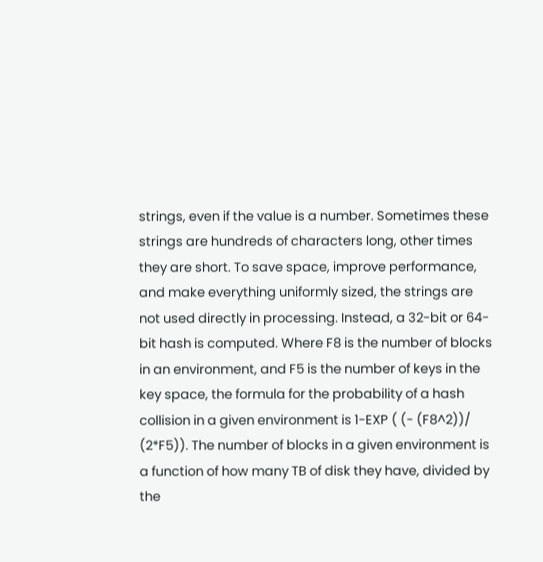strings, even if the value is a number. Sometimes these strings are hundreds of characters long, other times they are short. To save space, improve performance, and make everything uniformly sized, the strings are not used directly in processing. Instead, a 32-bit or 64-bit hash is computed. Where F8 is the number of blocks in an environment, and F5 is the number of keys in the key space, the formula for the probability of a hash collision in a given environment is 1-EXP ( (- (F8^2))/ (2*F5)). The number of blocks in a given environment is a function of how many TB of disk they have, divided by the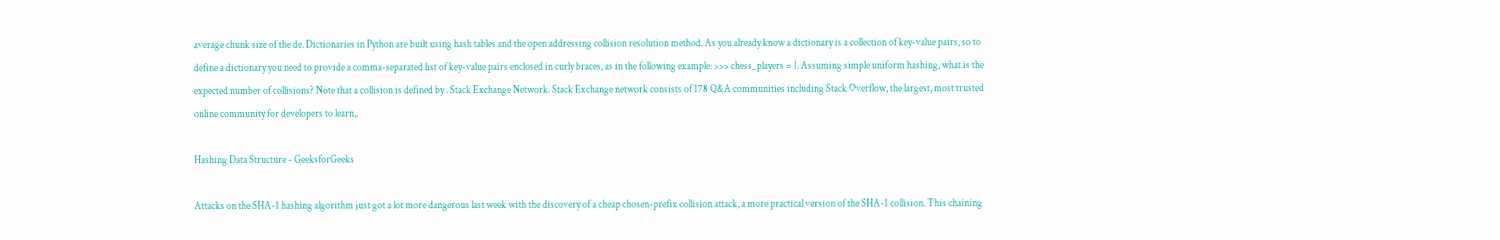average chunk size of the de. Dictionaries in Python are built using hash tables and the open addressing collision resolution method. As you already know a dictionary is a collection of key-value pairs, so to define a dictionary you need to provide a comma-separated list of key-value pairs enclosed in curly braces, as in the following example: >>> chess_players = {. Assuming simple uniform hashing, what is the expected number of collisions? Note that a collision is defined by . Stack Exchange Network. Stack Exchange network consists of 178 Q&A communities including Stack Overflow, the largest, most trusted online community for developers to learn,.

Hashing Data Structure - GeeksforGeeks

Attacks on the SHA-1 hashing algorithm just got a lot more dangerous last week with the discovery of a cheap chosen-prefix collision attack, a more practical version of the SHA-1 collision. This chaining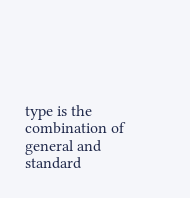type is the combination of general and standard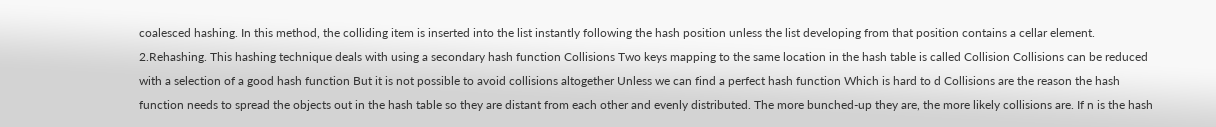coalesced hashing. In this method, the colliding item is inserted into the list instantly following the hash position unless the list developing from that position contains a cellar element. 2.Rehashing. This hashing technique deals with using a secondary hash function Collisions Two keys mapping to the same location in the hash table is called Collision Collisions can be reduced with a selection of a good hash function But it is not possible to avoid collisions altogether Unless we can find a perfect hash function Which is hard to d Collisions are the reason the hash function needs to spread the objects out in the hash table so they are distant from each other and evenly distributed. The more bunched-up they are, the more likely collisions are. If n is the hash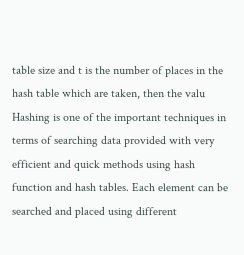table size and t is the number of places in the hash table which are taken, then the valu Hashing is one of the important techniques in terms of searching data provided with very efficient and quick methods using hash function and hash tables. Each element can be searched and placed using different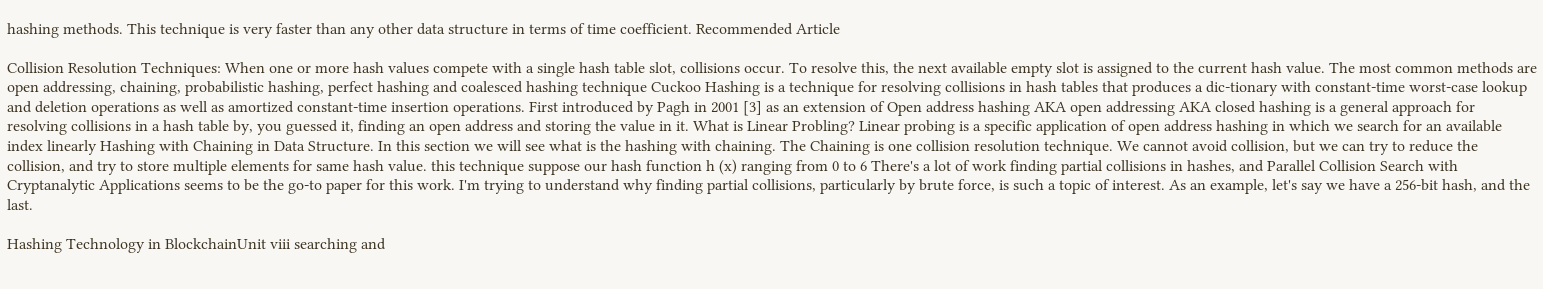hashing methods. This technique is very faster than any other data structure in terms of time coefficient. Recommended Article

Collision Resolution Techniques: When one or more hash values compete with a single hash table slot, collisions occur. To resolve this, the next available empty slot is assigned to the current hash value. The most common methods are open addressing, chaining, probabilistic hashing, perfect hashing and coalesced hashing technique Cuckoo Hashing is a technique for resolving collisions in hash tables that produces a dic-tionary with constant-time worst-case lookup and deletion operations as well as amortized constant-time insertion operations. First introduced by Pagh in 2001 [3] as an extension of Open address hashing AKA open addressing AKA closed hashing is a general approach for resolving collisions in a hash table by, you guessed it, finding an open address and storing the value in it. What is Linear Probling? Linear probing is a specific application of open address hashing in which we search for an available index linearly Hashing with Chaining in Data Structure. In this section we will see what is the hashing with chaining. The Chaining is one collision resolution technique. We cannot avoid collision, but we can try to reduce the collision, and try to store multiple elements for same hash value. this technique suppose our hash function h (x) ranging from 0 to 6 There's a lot of work finding partial collisions in hashes, and Parallel Collision Search with Cryptanalytic Applications seems to be the go-to paper for this work. I'm trying to understand why finding partial collisions, particularly by brute force, is such a topic of interest. As an example, let's say we have a 256-bit hash, and the last.

Hashing Technology in BlockchainUnit viii searching and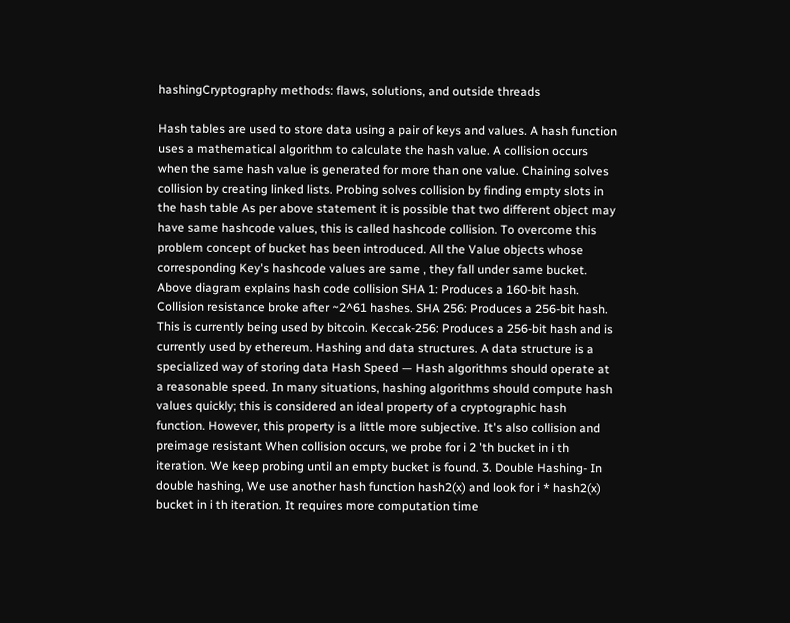hashingCryptography methods: flaws, solutions, and outside threads

Hash tables are used to store data using a pair of keys and values. A hash function uses a mathematical algorithm to calculate the hash value. A collision occurs when the same hash value is generated for more than one value. Chaining solves collision by creating linked lists. Probing solves collision by finding empty slots in the hash table As per above statement it is possible that two different object may have same hashcode values, this is called hashcode collision. To overcome this problem concept of bucket has been introduced. All the Value objects whose corresponding Key's hashcode values are same , they fall under same bucket. Above diagram explains hash code collision SHA 1: Produces a 160-bit hash. Collision resistance broke after ~2^61 hashes. SHA 256: Produces a 256-bit hash. This is currently being used by bitcoin. Keccak-256: Produces a 256-bit hash and is currently used by ethereum. Hashing and data structures. A data structure is a specialized way of storing data Hash Speed — Hash algorithms should operate at a reasonable speed. In many situations, hashing algorithms should compute hash values quickly; this is considered an ideal property of a cryptographic hash function. However, this property is a little more subjective. It's also collision and preimage resistant When collision occurs, we probe for i 2 'th bucket in i th iteration. We keep probing until an empty bucket is found. 3. Double Hashing- In double hashing, We use another hash function hash2(x) and look for i * hash2(x) bucket in i th iteration. It requires more computation time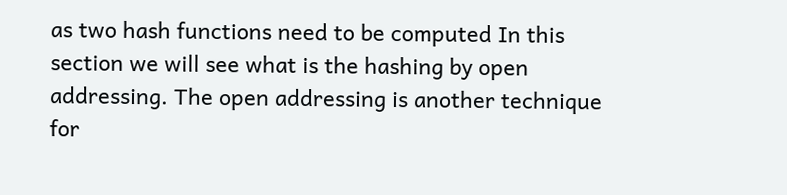as two hash functions need to be computed In this section we will see what is the hashing by open addressing. The open addressing is another technique for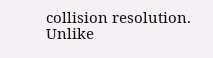collision resolution. Unlike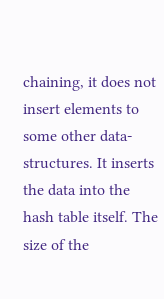chaining, it does not insert elements to some other data-structures. It inserts the data into the hash table itself. The size of the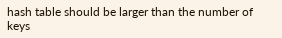hash table should be larger than the number of keys